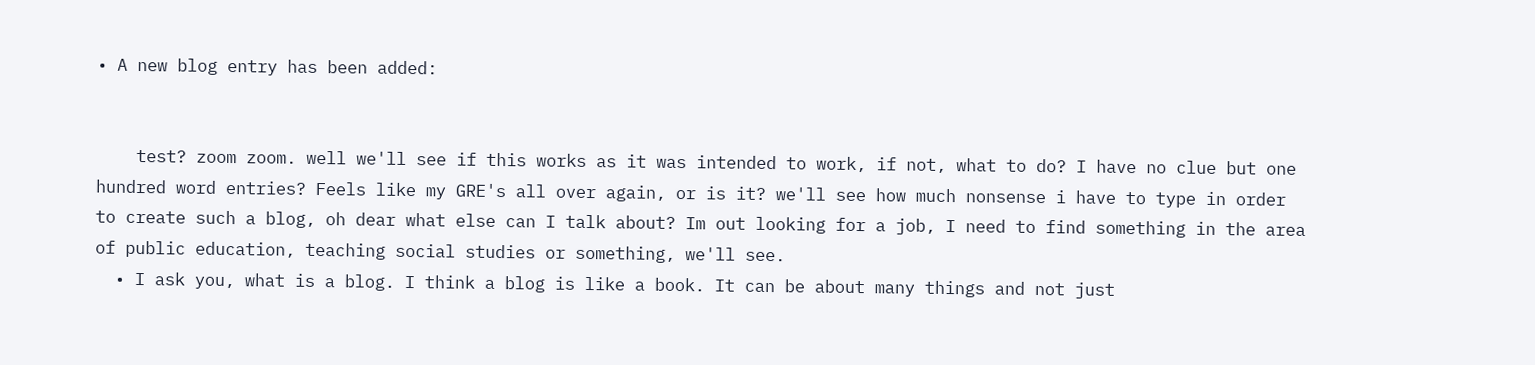• A new blog entry has been added:


    test? zoom zoom. well we'll see if this works as it was intended to work, if not, what to do? I have no clue but one hundred word entries? Feels like my GRE's all over again, or is it? we'll see how much nonsense i have to type in order to create such a blog, oh dear what else can I talk about? Im out looking for a job, I need to find something in the area of public education, teaching social studies or something, we'll see.
  • I ask you, what is a blog. I think a blog is like a book. It can be about many things and not just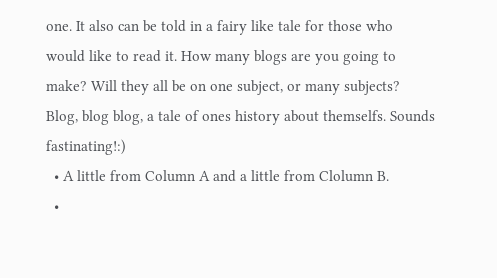one. It also can be told in a fairy like tale for those who would like to read it. How many blogs are you going to make? Will they all be on one subject, or many subjects? Blog, blog blog, a tale of ones history about themselfs. Sounds fastinating!:)
  • A little from Column A and a little from Clolumn B.
  •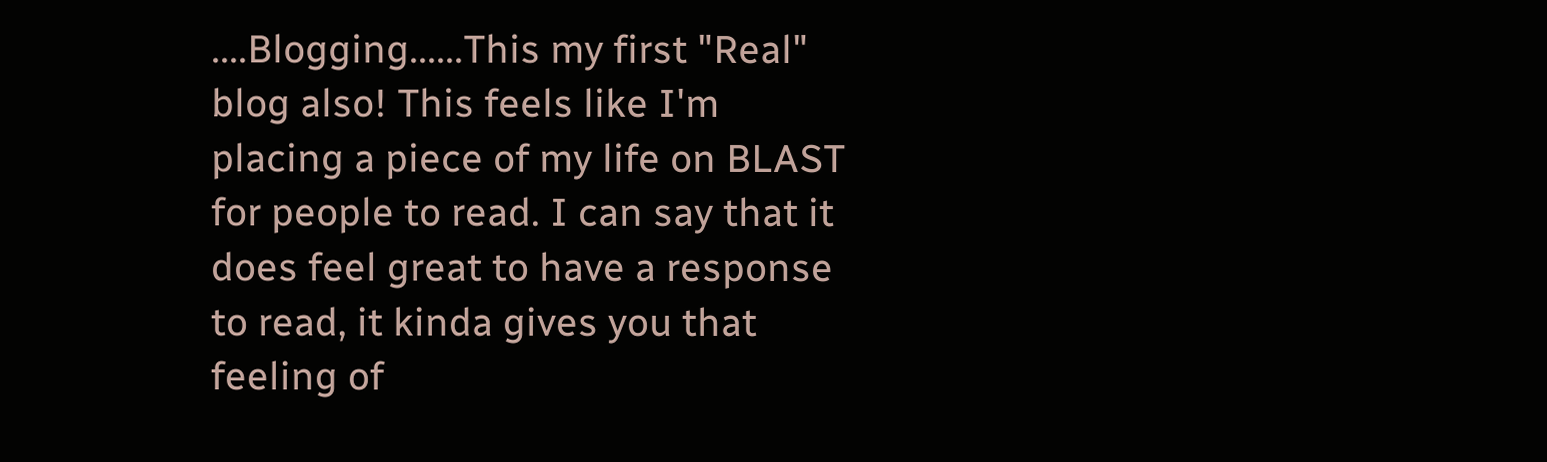....Blogging......This my first "Real" blog also! This feels like I'm placing a piece of my life on BLAST for people to read. I can say that it does feel great to have a response to read, it kinda gives you that feeling of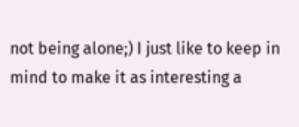not being alone;) I just like to keep in mind to make it as interesting a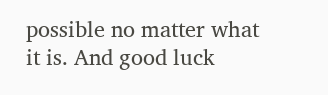possible no matter what it is. And good luck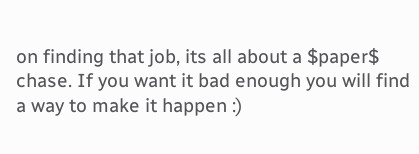on finding that job, its all about a $paper$ chase. If you want it bad enough you will find a way to make it happen :)